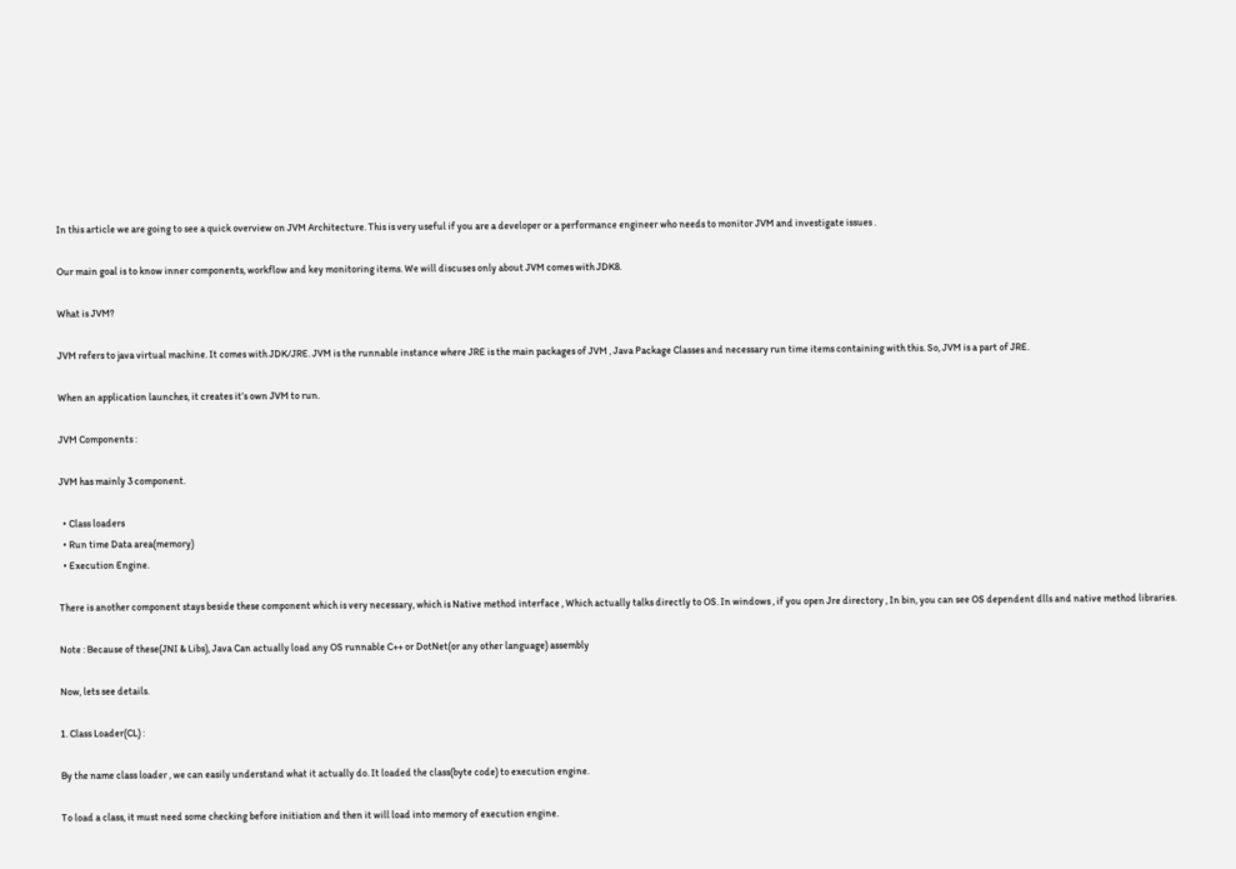In this article we are going to see a quick overview on JVM Architecture. This is very useful if you are a developer or a performance engineer who needs to monitor JVM and investigate issues .

Our main goal is to know inner components, workflow and key monitoring items. We will discuses only about JVM comes with JDK8.

What is JVM?

JVM refers to java virtual machine. It comes with JDK/JRE. JVM is the runnable instance where JRE is the main packages of JVM , Java Package Classes and necessary run time items containing with this. So, JVM is a part of JRE.

When an application launches, it creates it’s own JVM to run.

JVM Components :

JVM has mainly 3 component.

  • Class loaders
  • Run time Data area(memory)
  • Execution Engine.

There is another component stays beside these component which is very necessary, which is Native method interface , Which actually talks directly to OS. In windows , if you open Jre directory , In bin, you can see OS dependent dlls and native method libraries.

Note : Because of these(JNI & Libs), Java Can actually load any OS runnable C++ or DotNet(or any other language) assembly

Now, lets see details.

1. Class Loader(CL) :

By the name class loader , we can easily understand what it actually do. It loaded the class(byte code) to execution engine.

To load a class, it must need some checking before initiation and then it will load into memory of execution engine.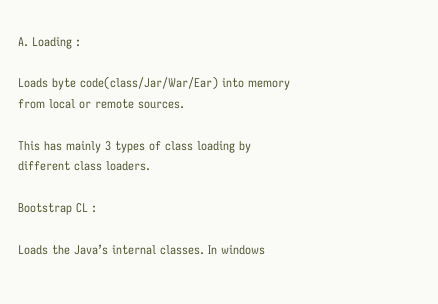A. Loading :

Loads byte code(class/Jar/War/Ear) into memory from local or remote sources.

This has mainly 3 types of class loading by different class loaders.

Bootstrap CL :

Loads the Java’s internal classes. In windows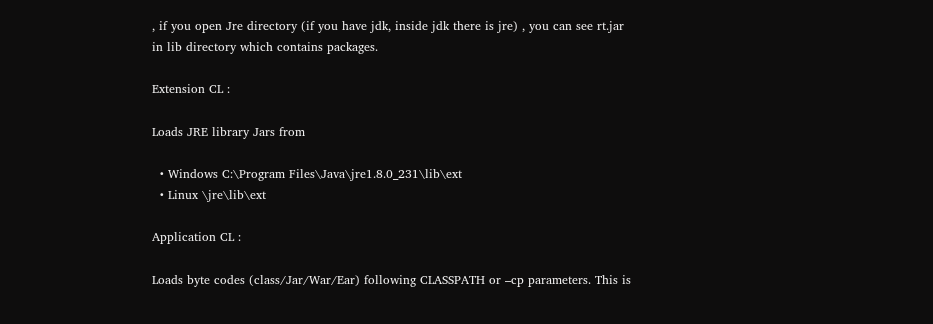, if you open Jre directory (if you have jdk, inside jdk there is jre) , you can see rt.jar in lib directory which contains packages.

Extension CL :

Loads JRE library Jars from

  • Windows C:\Program Files\Java\jre1.8.0_231\lib\ext
  • Linux \jre\lib\ext

Application CL :

Loads byte codes (class/Jar/War/Ear) following CLASSPATH or –cp parameters. This is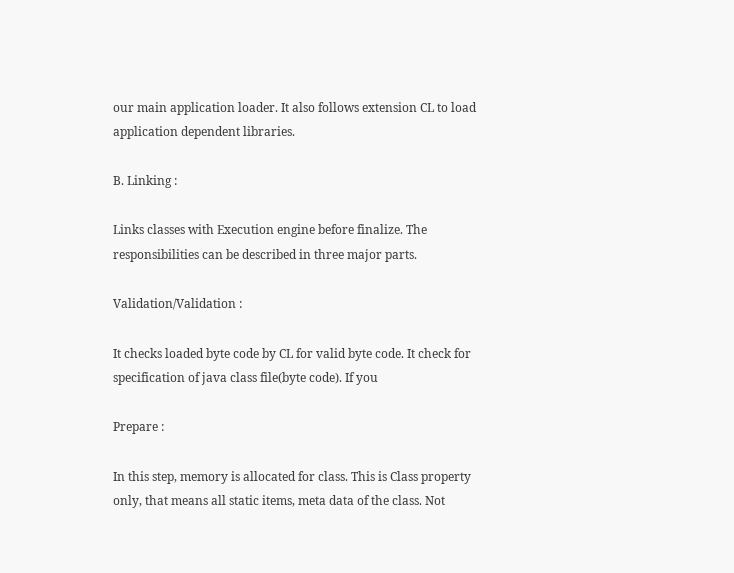our main application loader. It also follows extension CL to load application dependent libraries.

B. Linking :

Links classes with Execution engine before finalize. The responsibilities can be described in three major parts.

Validation/Validation :

It checks loaded byte code by CL for valid byte code. It check for specification of java class file(byte code). If you

Prepare :

In this step, memory is allocated for class. This is Class property only, that means all static items, meta data of the class. Not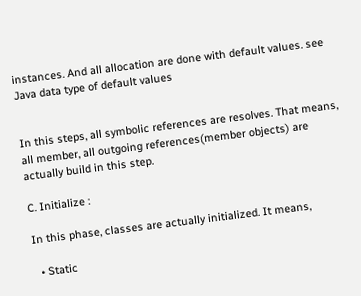instances. And all allocation are done with default values. see Java data type of default values


In this steps, all symbolic references are resolves. That means, all member, all outgoing references(member objects) are actually build in this step.

C. Initialize :

In this phase, classes are actually initialized. It means,

  • Static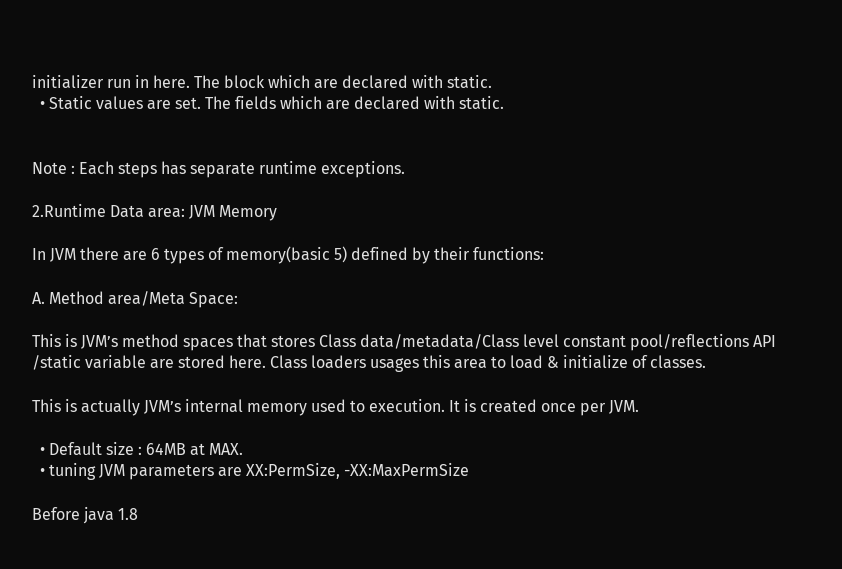initializer run in here. The block which are declared with static.
  • Static values are set. The fields which are declared with static.


Note : Each steps has separate runtime exceptions.

2.Runtime Data area: JVM Memory

In JVM there are 6 types of memory(basic 5) defined by their functions:

A. Method area/Meta Space:

This is JVM’s method spaces that stores Class data/metadata/Class level constant pool/reflections API /static variable are stored here. Class loaders usages this area to load & initialize of classes.

This is actually JVM’s internal memory used to execution. It is created once per JVM.

  • Default size : 64MB at MAX.
  • tuning JVM parameters are XX:PermSize, -XX:MaxPermSize

Before java 1.8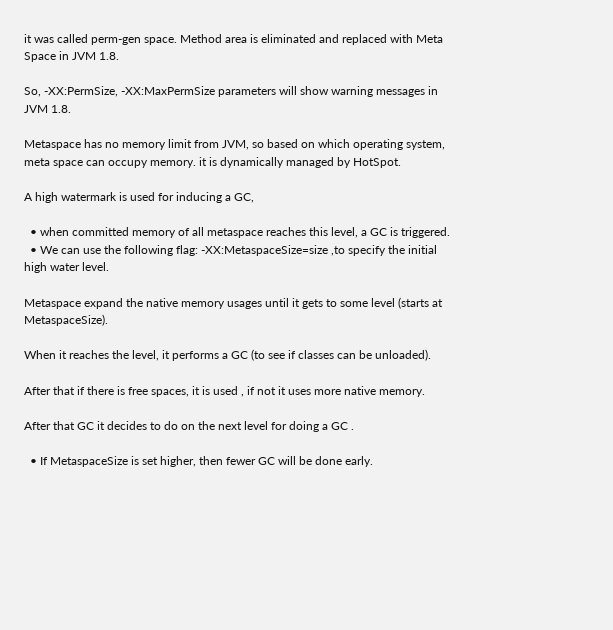it was called perm-gen space. Method area is eliminated and replaced with Meta Space in JVM 1.8.

So, -XX:PermSize, -XX:MaxPermSize parameters will show warning messages in JVM 1.8.

Metaspace has no memory limit from JVM, so based on which operating system, meta space can occupy memory. it is dynamically managed by HotSpot.

A high watermark is used for inducing a GC,

  • when committed memory of all metaspace reaches this level, a GC is triggered.
  • We can use the following flag: -XX:MetaspaceSize=size ,to specify the initial high water level.

Metaspace expand the native memory usages until it gets to some level (starts at MetaspaceSize).

When it reaches the level, it performs a GC (to see if classes can be unloaded).

After that if there is free spaces, it is used , if not it uses more native memory.

After that GC it decides to do on the next level for doing a GC .

  • If MetaspaceSize is set higher, then fewer GC will be done early.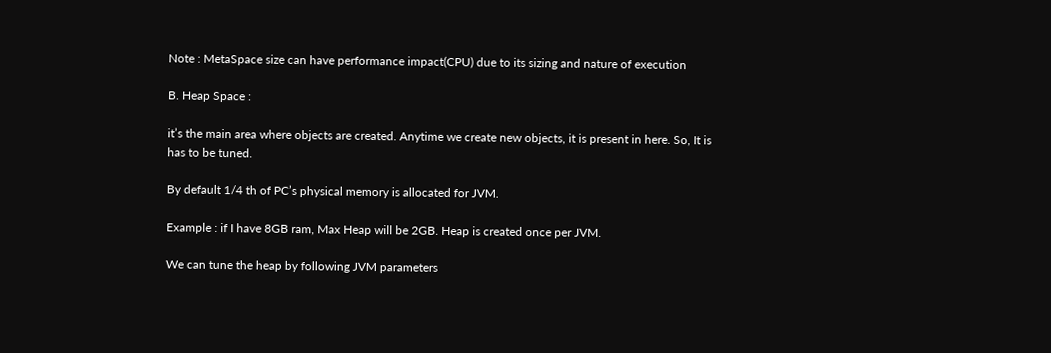Note : MetaSpace size can have performance impact(CPU) due to its sizing and nature of execution

B. Heap Space :

it’s the main area where objects are created. Anytime we create new objects, it is present in here. So, It is has to be tuned.

By default 1/4 th of PC’s physical memory is allocated for JVM.

Example : if I have 8GB ram, Max Heap will be 2GB. Heap is created once per JVM.

We can tune the heap by following JVM parameters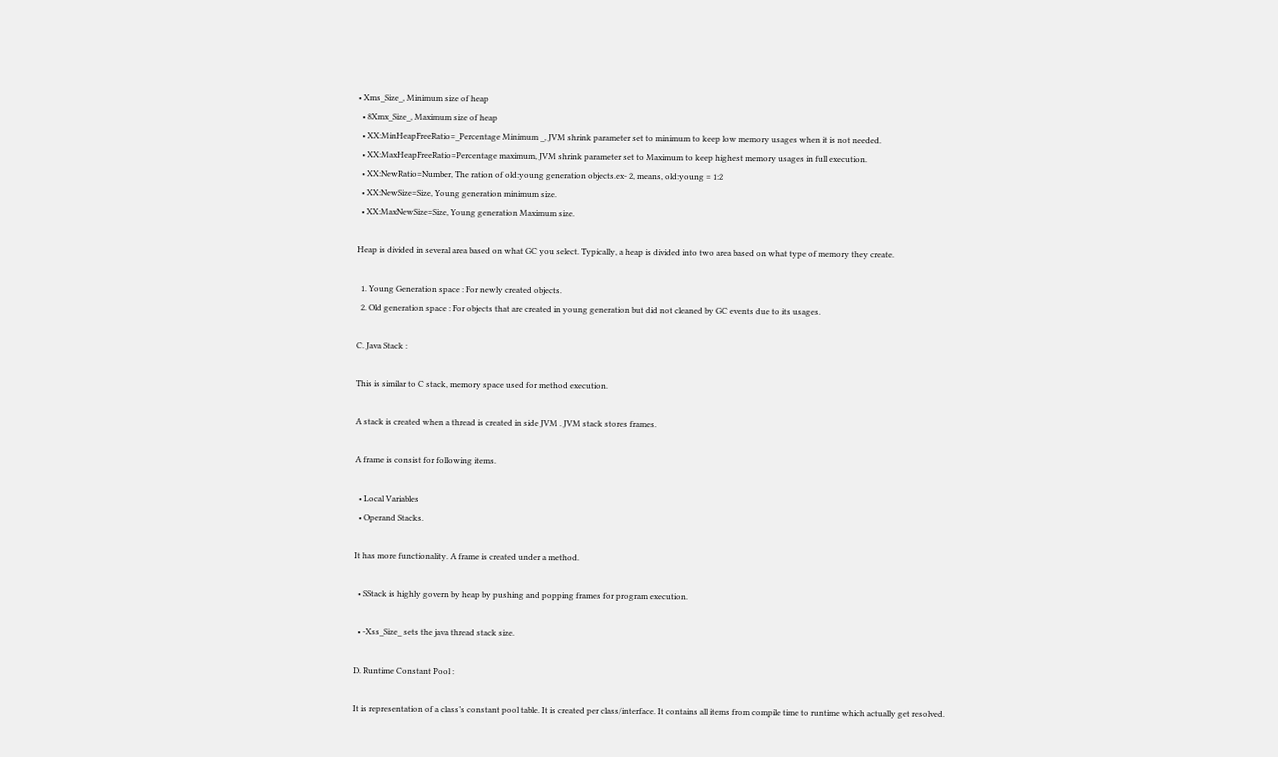• Xms_Size_, Minimum size of heap
  • 8Xmx_Size_, Maximum size of heap
  • XX:MinHeapFreeRatio=_Percentage Minimum _, JVM shrink parameter set to minimum to keep low memory usages when it is not needed.
  • XX:MaxHeapFreeRatio=Percentage maximum, JVM shrink parameter set to Maximum to keep highest memory usages in full execution.
  • XX:NewRatio=Number, The ration of old:young generation objects.ex- 2, means, old:young = 1:2
  • XX:NewSize=Size, Young generation minimum size.
  • XX:MaxNewSize=Size, Young generation Maximum size.

Heap is divided in several area based on what GC you select. Typically, a heap is divided into two area based on what type of memory they create.

  1. Young Generation space : For newly created objects.
  2. Old generation space : For objects that are created in young generation but did not cleaned by GC events due to its usages.

C. Java Stack :

This is similar to C stack, memory space used for method execution.

A stack is created when a thread is created in side JVM . JVM stack stores frames.

A frame is consist for following items.

  • Local Variables
  • Operand Stacks.

It has more functionality. A frame is created under a method.

  • SStack is highly govern by heap by pushing and popping frames for program execution.

  • -Xss_Size_ sets the java thread stack size.

D. Runtime Constant Pool :

It is representation of a class’s constant pool table. It is created per class/interface. It contains all items from compile time to runtime which actually get resolved.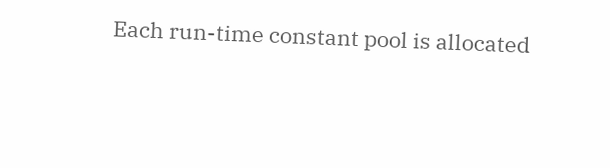Each run-time constant pool is allocated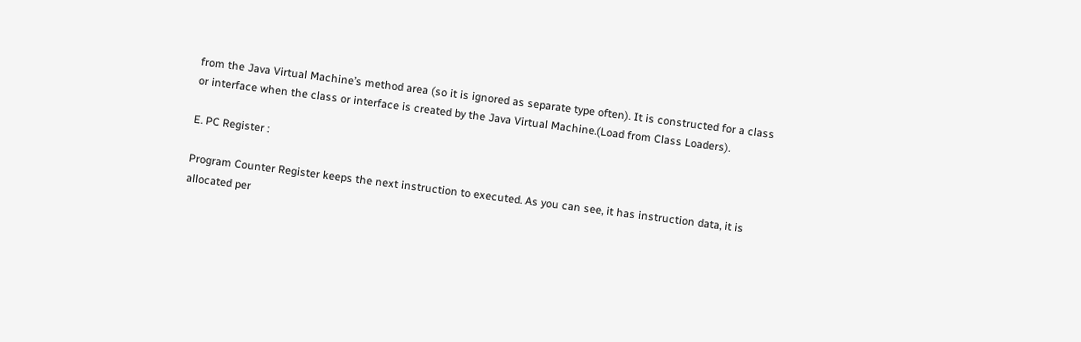from the Java Virtual Machine’s method area (so it is ignored as separate type often). It is constructed for a class or interface when the class or interface is created by the Java Virtual Machine.(Load from Class Loaders).

E. PC Register :

Program Counter Register keeps the next instruction to executed. As you can see, it has instruction data, it is allocated per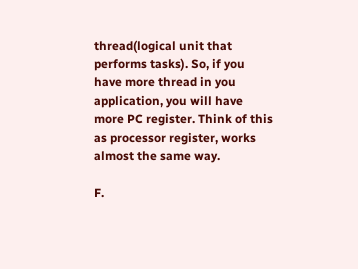thread(logical unit that performs tasks). So, if you have more thread in you application, you will have more PC register. Think of this as processor register, works almost the same way.

F.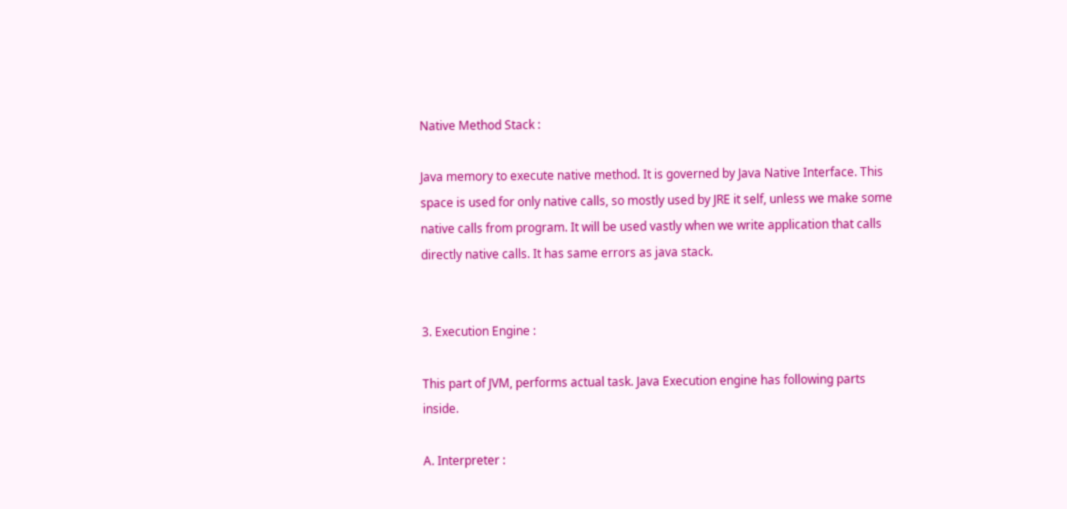Native Method Stack :

Java memory to execute native method. It is governed by Java Native Interface. This space is used for only native calls, so mostly used by JRE it self, unless we make some native calls from program. It will be used vastly when we write application that calls directly native calls. It has same errors as java stack.


3. Execution Engine :

This part of JVM, performs actual task. Java Execution engine has following parts inside.

A. Interpreter :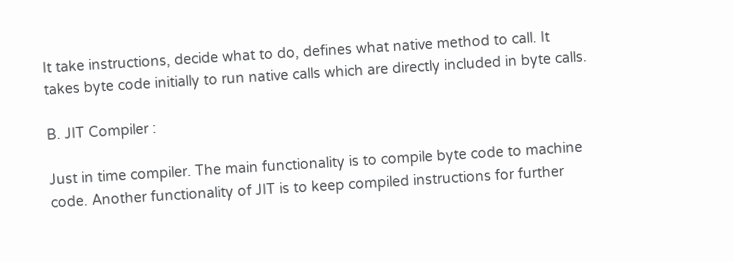It take instructions, decide what to do, defines what native method to call. It takes byte code initially to run native calls which are directly included in byte calls.

B. JIT Compiler :

Just in time compiler. The main functionality is to compile byte code to machine code. Another functionality of JIT is to keep compiled instructions for further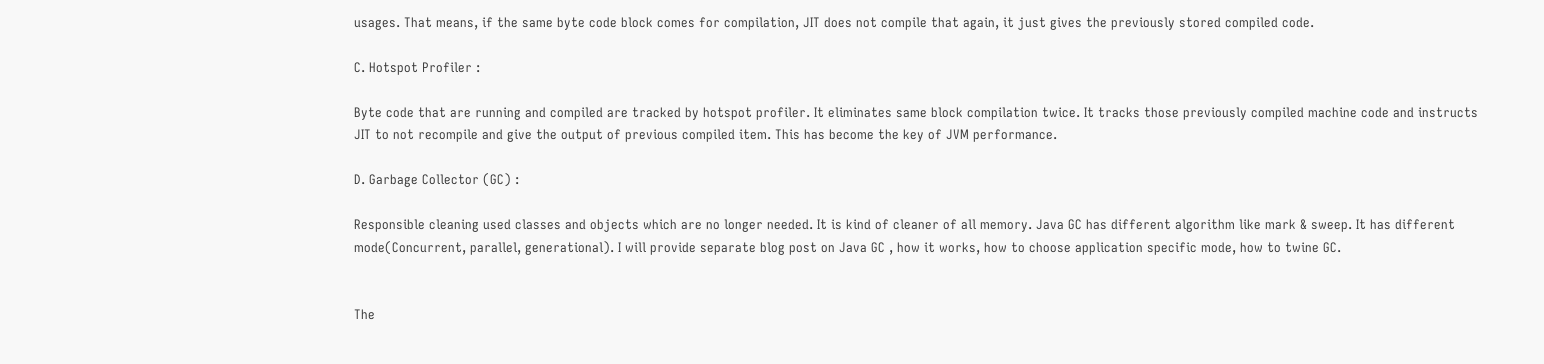usages. That means, if the same byte code block comes for compilation, JIT does not compile that again, it just gives the previously stored compiled code.

C. Hotspot Profiler :

Byte code that are running and compiled are tracked by hotspot profiler. It eliminates same block compilation twice. It tracks those previously compiled machine code and instructs JIT to not recompile and give the output of previous compiled item. This has become the key of JVM performance.

D. Garbage Collector (GC) :

Responsible cleaning used classes and objects which are no longer needed. It is kind of cleaner of all memory. Java GC has different algorithm like mark & sweep. It has different mode(Concurrent, parallel, generational). I will provide separate blog post on Java GC , how it works, how to choose application specific mode, how to twine GC.


The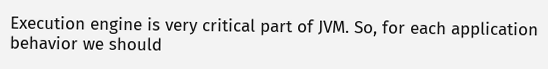Execution engine is very critical part of JVM. So, for each application behavior we should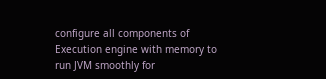configure all components of Execution engine with memory to run JVM smoothly for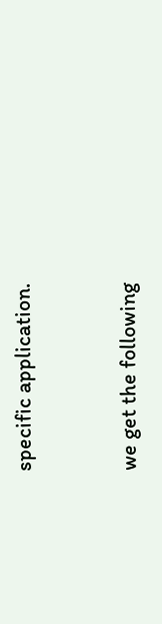specific application.


we get the following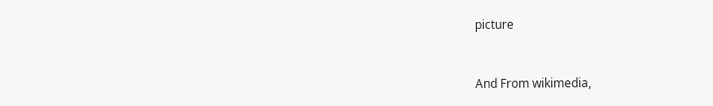picture


And From wikimedia,